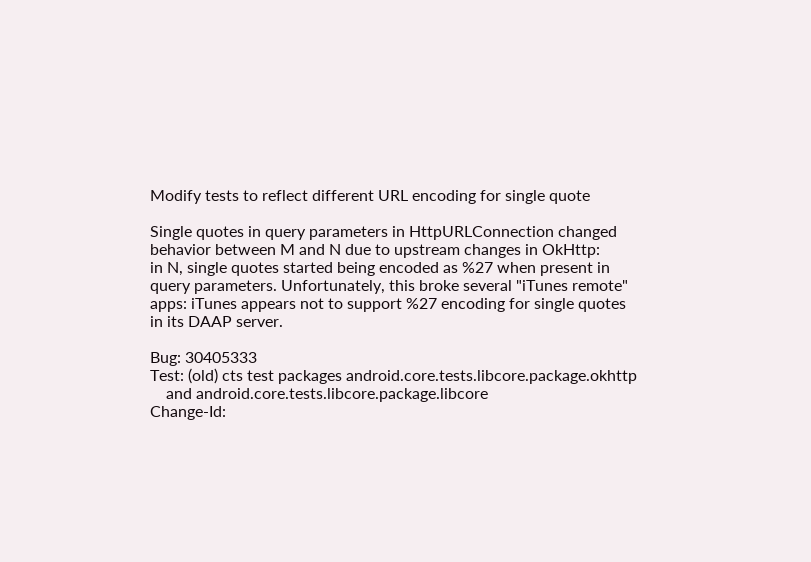Modify tests to reflect different URL encoding for single quote

Single quotes in query parameters in HttpURLConnection changed
behavior between M and N due to upstream changes in OkHttp:
in N, single quotes started being encoded as %27 when present in
query parameters. Unfortunately, this broke several "iTunes remote"
apps: iTunes appears not to support %27 encoding for single quotes
in its DAAP server.

Bug: 30405333
Test: (old) cts test packages android.core.tests.libcore.package.okhttp
    and android.core.tests.libcore.package.libcore
Change-Id: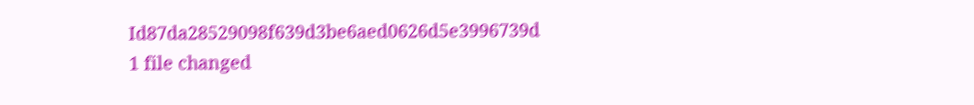Id87da28529098f639d3be6aed0626d5e3996739d
1 file changed